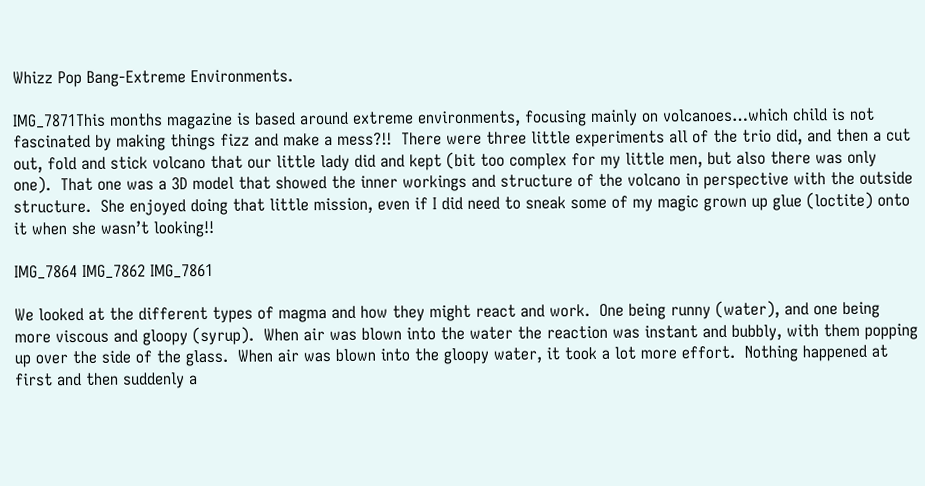Whizz Pop Bang-Extreme Environments.

IMG_7871This months magazine is based around extreme environments, focusing mainly on volcanoes…which child is not fascinated by making things fizz and make a mess?!!  There were three little experiments all of the trio did, and then a cut out, fold and stick volcano that our little lady did and kept (bit too complex for my little men, but also there was only one).  That one was a 3D model that showed the inner workings and structure of the volcano in perspective with the outside structure.  She enjoyed doing that little mission, even if I did need to sneak some of my magic grown up glue (loctite) onto it when she wasn’t looking!!

IMG_7864 IMG_7862 IMG_7861

We looked at the different types of magma and how they might react and work.  One being runny (water), and one being more viscous and gloopy (syrup).  When air was blown into the water the reaction was instant and bubbly, with them popping up over the side of the glass.  When air was blown into the gloopy water, it took a lot more effort.  Nothing happened at first and then suddenly a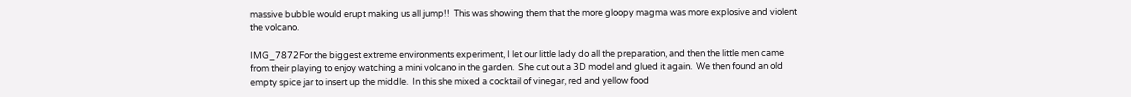massive bubble would erupt making us all jump!!  This was showing them that the more gloopy magma was more explosive and violent the volcano.

IMG_7872For the biggest extreme environments experiment, I let our little lady do all the preparation, and then the little men came from their playing to enjoy watching a mini volcano in the garden.  She cut out a 3D model and glued it again.  We then found an old empty spice jar to insert up the middle.  In this she mixed a cocktail of vinegar, red and yellow food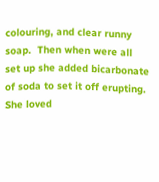colouring, and clear runny soap.  Then when were all set up she added bicarbonate of soda to set it off erupting.  She loved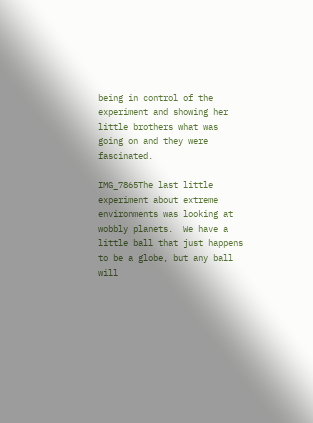being in control of the experiment and showing her little brothers what was going on and they were fascinated.

IMG_7865The last little experiment about extreme environments was looking at wobbly planets.  We have a little ball that just happens to be a globe, but any ball will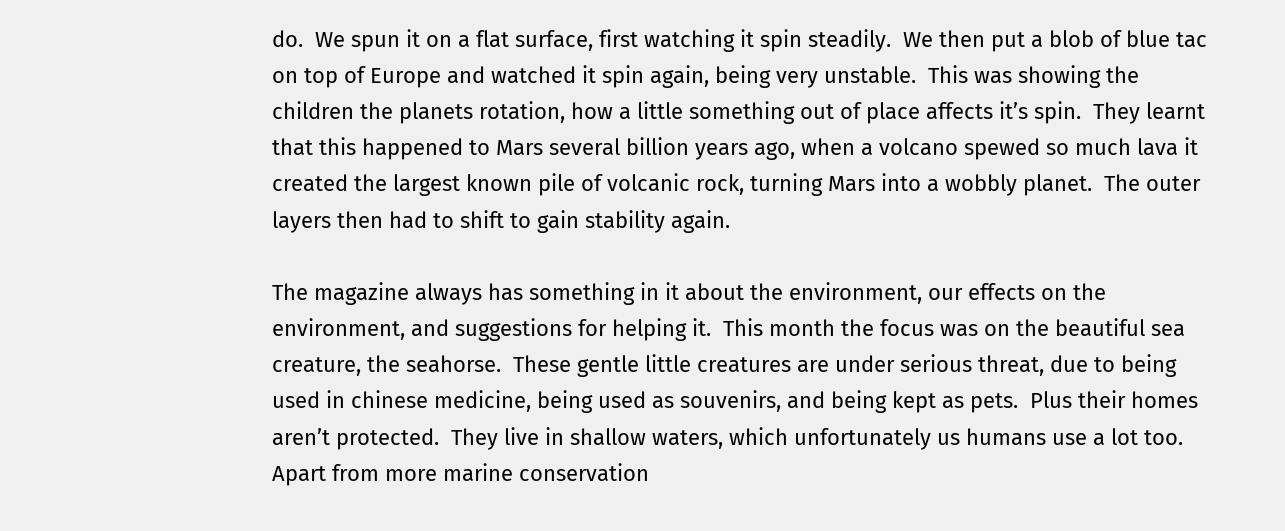do.  We spun it on a flat surface, first watching it spin steadily.  We then put a blob of blue tac on top of Europe and watched it spin again, being very unstable.  This was showing the children the planets rotation, how a little something out of place affects it’s spin.  They learnt that this happened to Mars several billion years ago, when a volcano spewed so much lava it created the largest known pile of volcanic rock, turning Mars into a wobbly planet.  The outer layers then had to shift to gain stability again.

The magazine always has something in it about the environment, our effects on the environment, and suggestions for helping it.  This month the focus was on the beautiful sea creature, the seahorse.  These gentle little creatures are under serious threat, due to being used in chinese medicine, being used as souvenirs, and being kept as pets.  Plus their homes aren’t protected.  They live in shallow waters, which unfortunately us humans use a lot too.  Apart from more marine conservation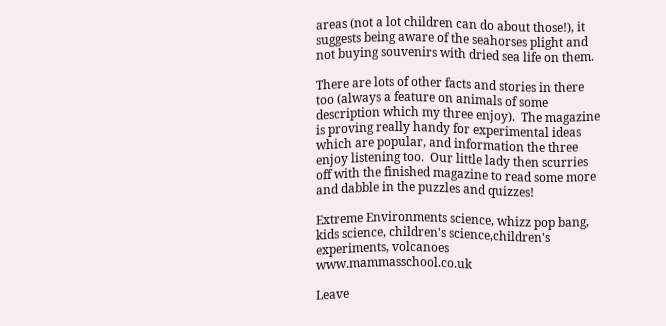areas (not a lot children can do about those!), it suggests being aware of the seahorses plight and not buying souvenirs with dried sea life on them.

There are lots of other facts and stories in there too (always a feature on animals of some description which my three enjoy).  The magazine is proving really handy for experimental ideas which are popular, and information the three enjoy listening too.  Our little lady then scurries off with the finished magazine to read some more and dabble in the puzzles and quizzes!

Extreme Environments science, whizz pop bang, kids science, children's science,children's experiments, volcanoes www.mammasschool.co.uk

Leave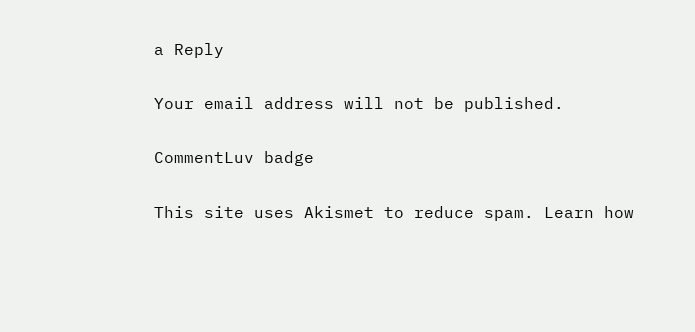a Reply

Your email address will not be published.

CommentLuv badge

This site uses Akismet to reduce spam. Learn how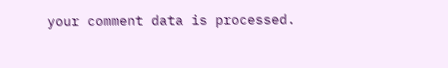your comment data is processed.